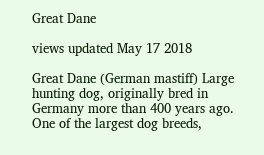Great Dane

views updated May 17 2018

Great Dane (German mastiff) Large hunting dog, originally bred in Germany more than 400 years ago. One of the largest dog breeds,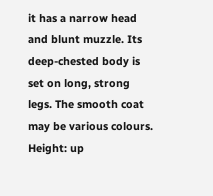it has a narrow head and blunt muzzle. Its deep-chested body is set on long, strong legs. The smooth coat may be various colours. Height: up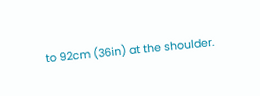to 92cm (36in) at the shoulder.